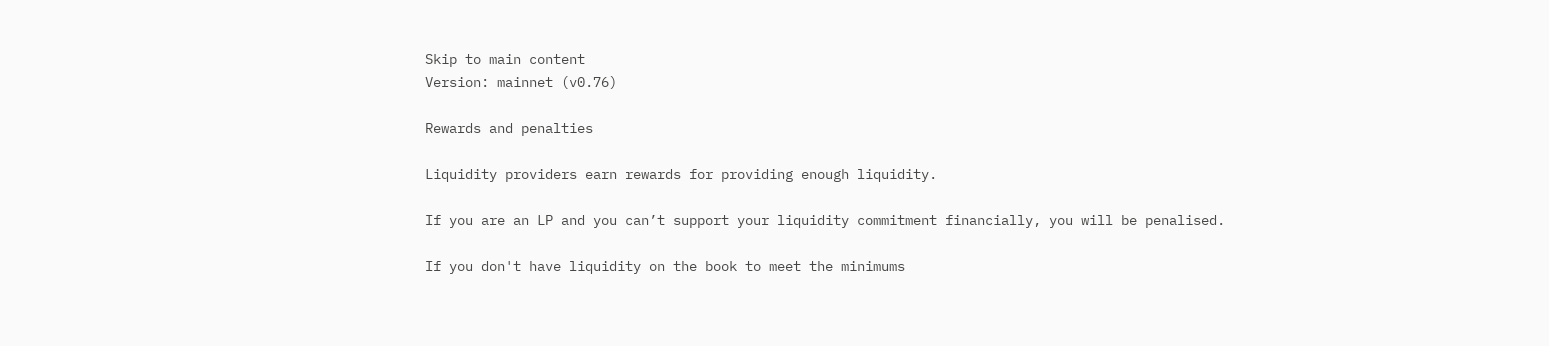Skip to main content
Version: mainnet (v0.76)

Rewards and penalties

Liquidity providers earn rewards for providing enough liquidity.

If you are an LP and you can’t support your liquidity commitment financially, you will be penalised.

If you don't have liquidity on the book to meet the minimums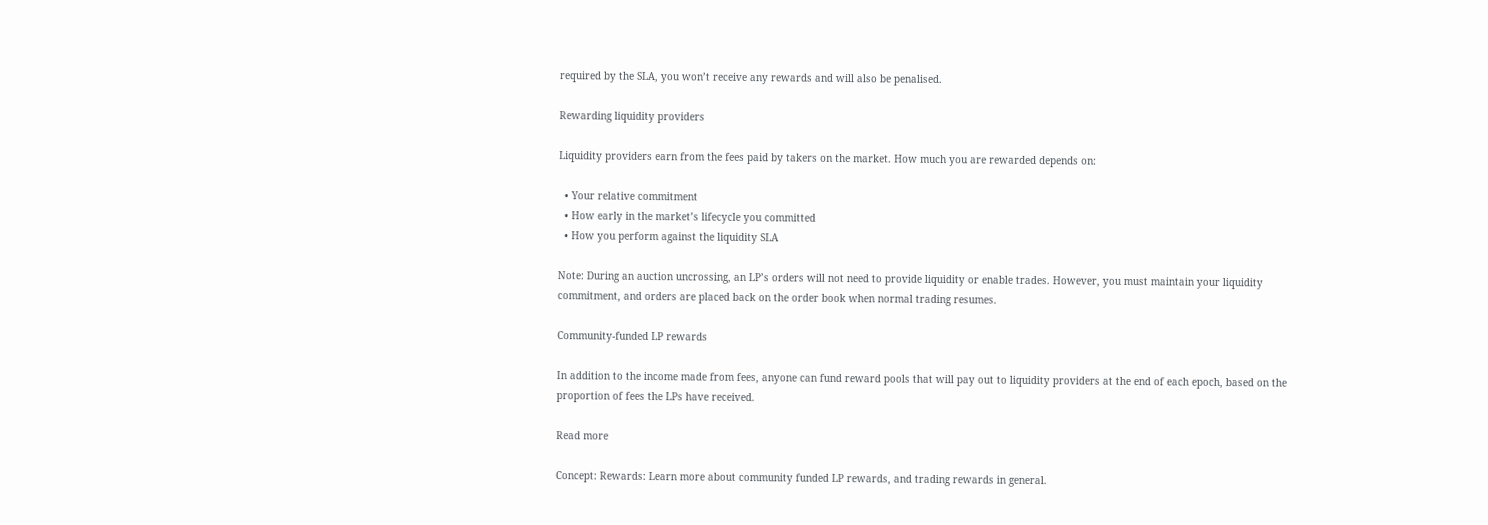required by the SLA, you won’t receive any rewards and will also be penalised.

Rewarding liquidity providers

Liquidity providers earn from the fees paid by takers on the market. How much you are rewarded depends on:

  • Your relative commitment
  • How early in the market’s lifecycle you committed
  • How you perform against the liquidity SLA

Note: During an auction uncrossing, an LP’s orders will not need to provide liquidity or enable trades. However, you must maintain your liquidity commitment, and orders are placed back on the order book when normal trading resumes.

Community-funded LP rewards

In addition to the income made from fees, anyone can fund reward pools that will pay out to liquidity providers at the end of each epoch, based on the proportion of fees the LPs have received.

Read more

Concept: Rewards: Learn more about community funded LP rewards, and trading rewards in general.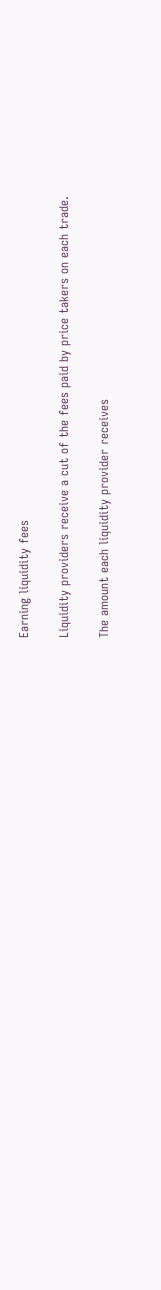Earning liquidity fees

Liquidity providers receive a cut of the fees paid by price takers on each trade.

The amount each liquidity provider receives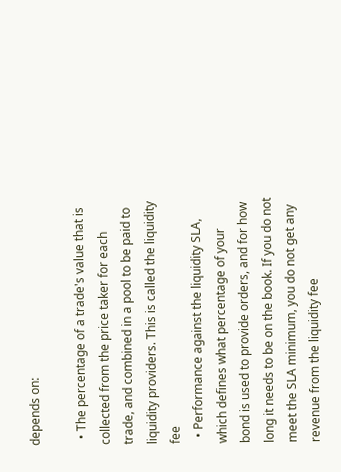depends on:

  • The percentage of a trade's value that is collected from the price taker for each trade, and combined in a pool to be paid to liquidity providers. This is called the liquidity fee
  • Performance against the liquidity SLA, which defines what percentage of your bond is used to provide orders, and for how long it needs to be on the book. If you do not meet the SLA minimum, you do not get any revenue from the liquidity fee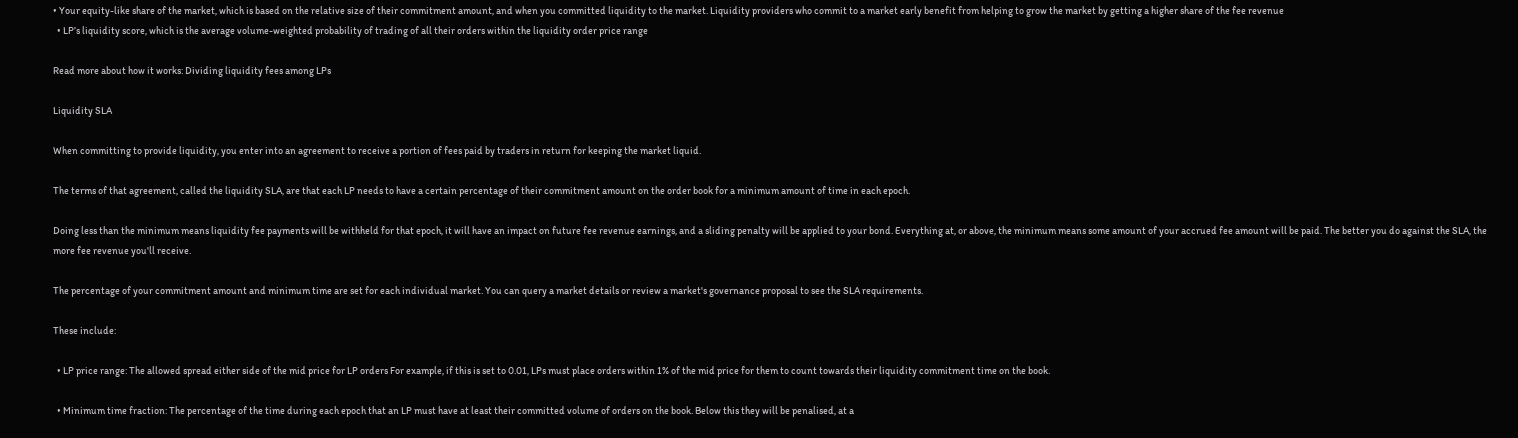• Your equity-like share of the market, which is based on the relative size of their commitment amount, and when you committed liquidity to the market. Liquidity providers who commit to a market early benefit from helping to grow the market by getting a higher share of the fee revenue
  • LP’s liquidity score, which is the average volume-weighted probability of trading of all their orders within the liquidity order price range

Read more about how it works: Dividing liquidity fees among LPs

Liquidity SLA

When committing to provide liquidity, you enter into an agreement to receive a portion of fees paid by traders in return for keeping the market liquid.

The terms of that agreement, called the liquidity SLA, are that each LP needs to have a certain percentage of their commitment amount on the order book for a minimum amount of time in each epoch.

Doing less than the minimum means liquidity fee payments will be withheld for that epoch, it will have an impact on future fee revenue earnings, and a sliding penalty will be applied to your bond. Everything at, or above, the minimum means some amount of your accrued fee amount will be paid. The better you do against the SLA, the more fee revenue you'll receive.

The percentage of your commitment amount and minimum time are set for each individual market. You can query a market details or review a market's governance proposal to see the SLA requirements.

These include:

  • LP price range: The allowed spread either side of the mid price for LP orders For example, if this is set to 0.01, LPs must place orders within 1% of the mid price for them to count towards their liquidity commitment time on the book.

  • Minimum time fraction: The percentage of the time during each epoch that an LP must have at least their committed volume of orders on the book. Below this they will be penalised, at a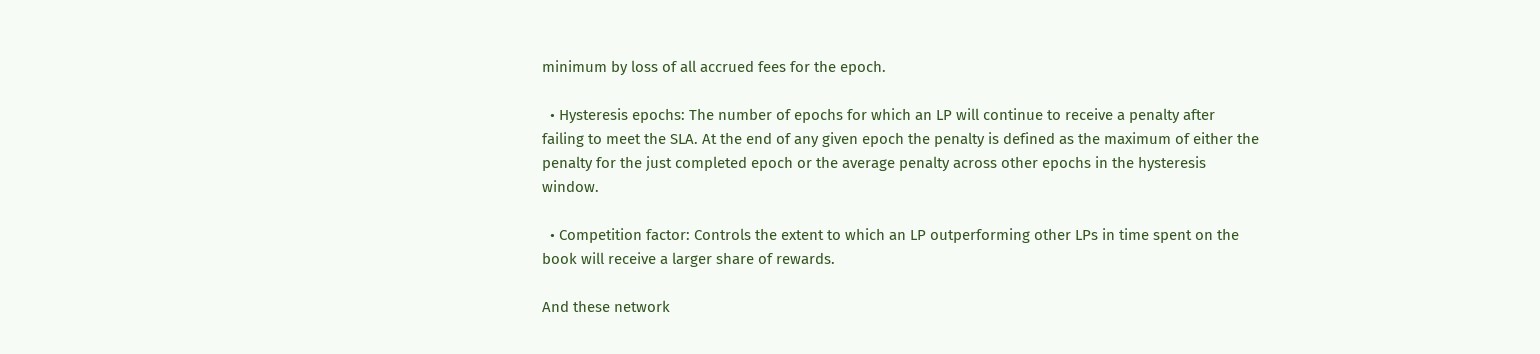minimum by loss of all accrued fees for the epoch.

  • Hysteresis epochs: The number of epochs for which an LP will continue to receive a penalty after failing to meet the SLA. At the end of any given epoch the penalty is defined as the maximum of either the penalty for the just completed epoch or the average penalty across other epochs in the hysteresis window.

  • Competition factor: Controls the extent to which an LP outperforming other LPs in time spent on the book will receive a larger share of rewards.

And these network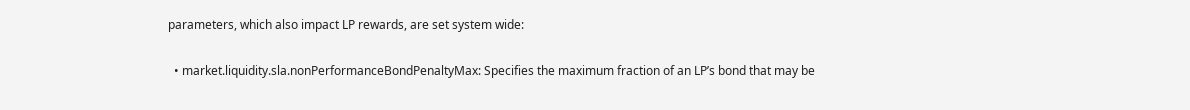parameters, which also impact LP rewards, are set system wide:

  • market.liquidity.sla.nonPerformanceBondPenaltyMax: Specifies the maximum fraction of an LP’s bond that may be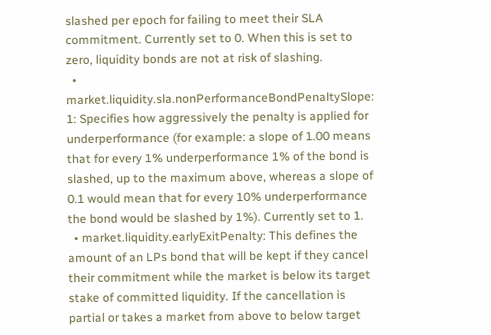slashed per epoch for failing to meet their SLA commitment. Currently set to 0. When this is set to zero, liquidity bonds are not at risk of slashing.
  • market.liquidity.sla.nonPerformanceBondPenaltySlope: 1: Specifies how aggressively the penalty is applied for underperformance (for example: a slope of 1.00 means that for every 1% underperformance 1% of the bond is slashed, up to the maximum above, whereas a slope of 0.1 would mean that for every 10% underperformance the bond would be slashed by 1%). Currently set to 1.
  • market.liquidity.earlyExitPenalty: This defines the amount of an LPs bond that will be kept if they cancel their commitment while the market is below its target stake of committed liquidity. If the cancellation is partial or takes a market from above to below target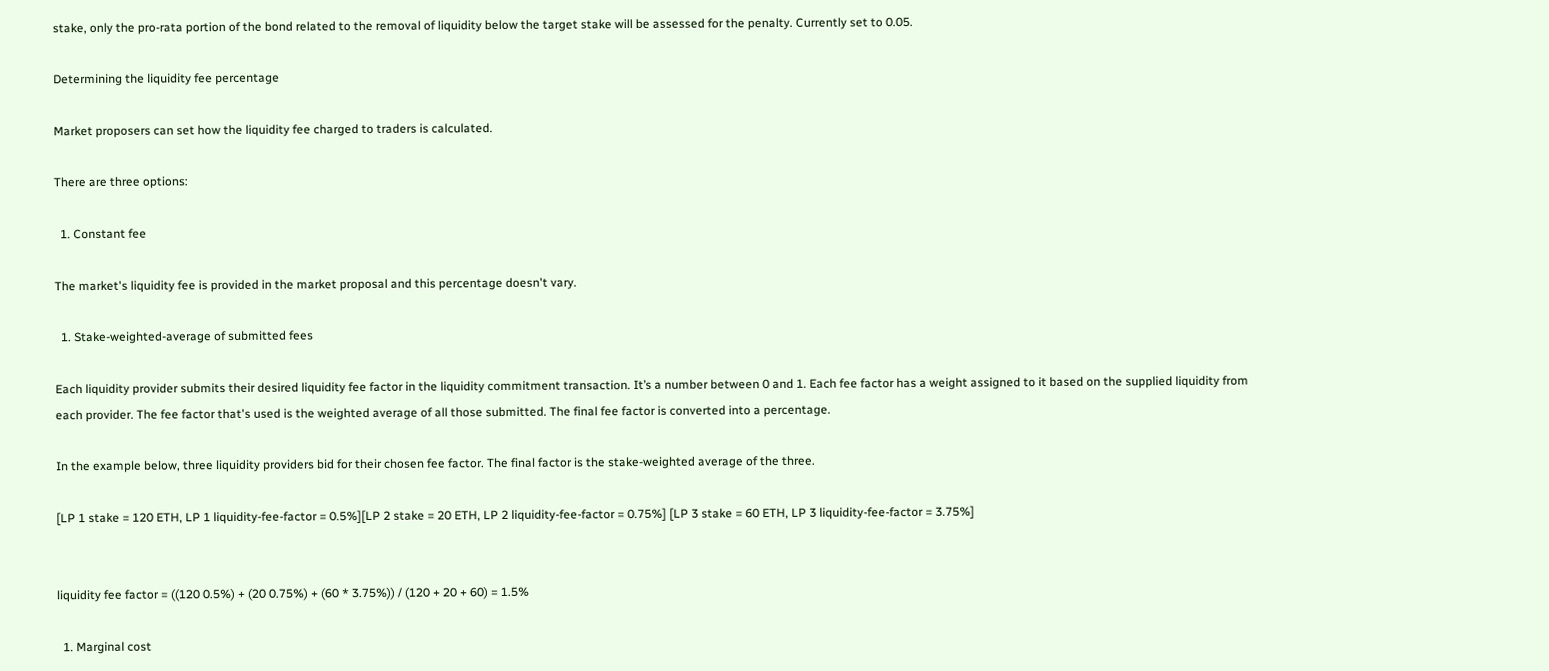stake, only the pro-rata portion of the bond related to the removal of liquidity below the target stake will be assessed for the penalty. Currently set to 0.05.

Determining the liquidity fee percentage

Market proposers can set how the liquidity fee charged to traders is calculated.

There are three options:

  1. Constant fee

The market's liquidity fee is provided in the market proposal and this percentage doesn't vary.

  1. Stake-weighted-average of submitted fees

Each liquidity provider submits their desired liquidity fee factor in the liquidity commitment transaction. It’s a number between 0 and 1. Each fee factor has a weight assigned to it based on the supplied liquidity from each provider. The fee factor that's used is the weighted average of all those submitted. The final fee factor is converted into a percentage.

In the example below, three liquidity providers bid for their chosen fee factor. The final factor is the stake-weighted average of the three.

[LP 1 stake = 120 ETH, LP 1 liquidity-fee-factor = 0.5%][LP 2 stake = 20 ETH, LP 2 liquidity-fee-factor = 0.75%] [LP 3 stake = 60 ETH, LP 3 liquidity-fee-factor = 3.75%]


liquidity fee factor = ((120 0.5%) + (20 0.75%) + (60 * 3.75%)) / (120 + 20 + 60) = 1.5%

  1. Marginal cost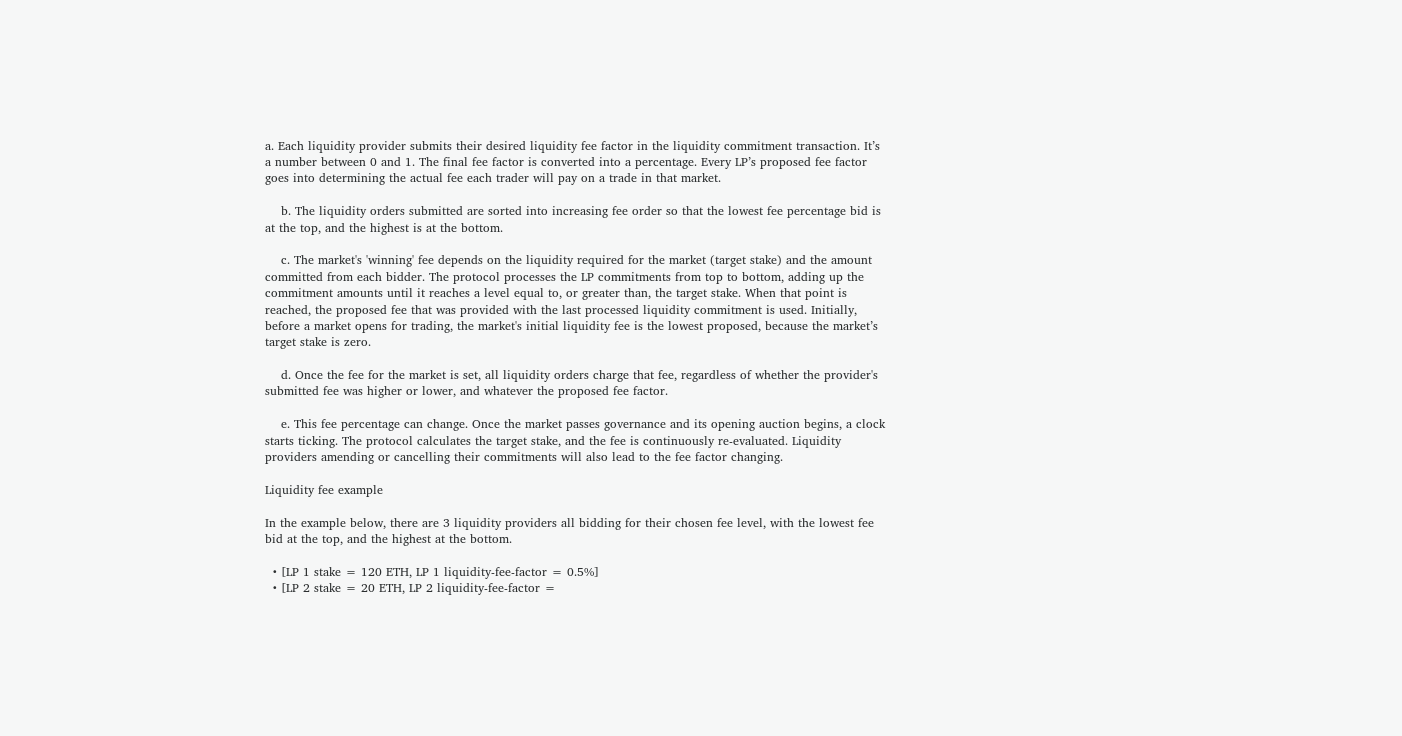a. Each liquidity provider submits their desired liquidity fee factor in the liquidity commitment transaction. It’s a number between 0 and 1. The final fee factor is converted into a percentage. Every LP’s proposed fee factor goes into determining the actual fee each trader will pay on a trade in that market.

    b. The liquidity orders submitted are sorted into increasing fee order so that the lowest fee percentage bid is at the top, and the highest is at the bottom.

    c. The market's 'winning' fee depends on the liquidity required for the market (target stake) and the amount committed from each bidder. The protocol processes the LP commitments from top to bottom, adding up the commitment amounts until it reaches a level equal to, or greater than, the target stake. When that point is reached, the proposed fee that was provided with the last processed liquidity commitment is used. Initially, before a market opens for trading, the market's initial liquidity fee is the lowest proposed, because the market’s target stake is zero.

    d. Once the fee for the market is set, all liquidity orders charge that fee, regardless of whether the provider's submitted fee was higher or lower, and whatever the proposed fee factor.

    e. This fee percentage can change. Once the market passes governance and its opening auction begins, a clock starts ticking. The protocol calculates the target stake, and the fee is continuously re-evaluated. Liquidity providers amending or cancelling their commitments will also lead to the fee factor changing.

Liquidity fee example

In the example below, there are 3 liquidity providers all bidding for their chosen fee level, with the lowest fee bid at the top, and the highest at the bottom.

  • [LP 1 stake = 120 ETH, LP 1 liquidity-fee-factor = 0.5%]
  • [LP 2 stake = 20 ETH, LP 2 liquidity-fee-factor =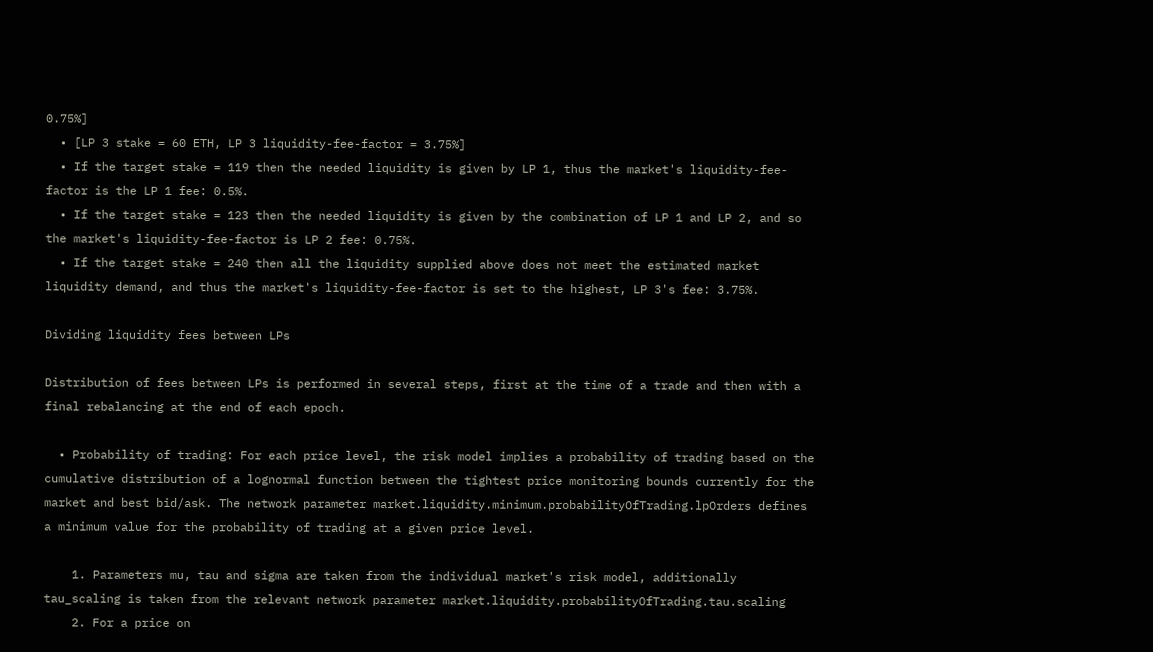0.75%]
  • [LP 3 stake = 60 ETH, LP 3 liquidity-fee-factor = 3.75%]
  • If the target stake = 119 then the needed liquidity is given by LP 1, thus the market's liquidity-fee-factor is the LP 1 fee: 0.5%.
  • If the target stake = 123 then the needed liquidity is given by the combination of LP 1 and LP 2, and so the market's liquidity-fee-factor is LP 2 fee: 0.75%.
  • If the target stake = 240 then all the liquidity supplied above does not meet the estimated market liquidity demand, and thus the market's liquidity-fee-factor is set to the highest, LP 3's fee: 3.75%.

Dividing liquidity fees between LPs

Distribution of fees between LPs is performed in several steps, first at the time of a trade and then with a final rebalancing at the end of each epoch.

  • Probability of trading: For each price level, the risk model implies a probability of trading based on the cumulative distribution of a lognormal function between the tightest price monitoring bounds currently for the market and best bid/ask. The network parameter market.liquidity.minimum.probabilityOfTrading.lpOrders defines a minimum value for the probability of trading at a given price level.

    1. Parameters mu, tau and sigma are taken from the individual market's risk model, additionally tau_scaling is taken from the relevant network parameter market.liquidity.probabilityOfTrading.tau.scaling
    2. For a price on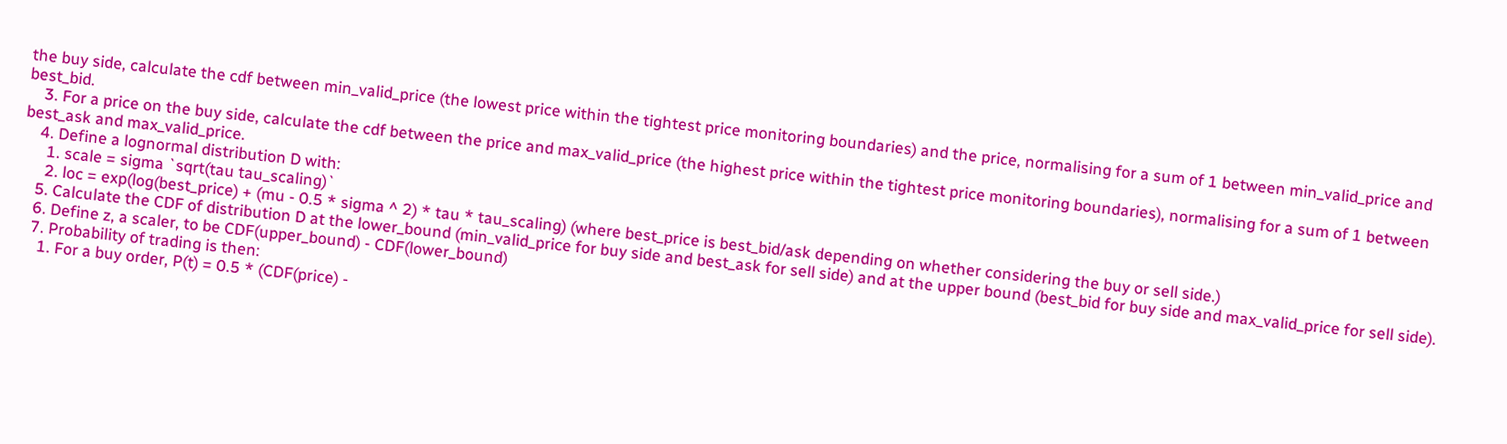the buy side, calculate the cdf between min_valid_price (the lowest price within the tightest price monitoring boundaries) and the price, normalising for a sum of 1 between min_valid_price and best_bid.
    3. For a price on the buy side, calculate the cdf between the price and max_valid_price (the highest price within the tightest price monitoring boundaries), normalising for a sum of 1 between best_ask and max_valid_price.
    4. Define a lognormal distribution D with:
      1. scale = sigma `sqrt(tau tau_scaling)`
      2. loc = exp(log(best_price) + (mu - 0.5 * sigma ^ 2) * tau * tau_scaling) (where best_price is best_bid/ask depending on whether considering the buy or sell side.)
    5. Calculate the CDF of distribution D at the lower_bound (min_valid_price for buy side and best_ask for sell side) and at the upper bound (best_bid for buy side and max_valid_price for sell side).
    6. Define z, a scaler, to be CDF(upper_bound) - CDF(lower_bound)
    7. Probability of trading is then:
      1. For a buy order, P(t) = 0.5 * (CDF(price) -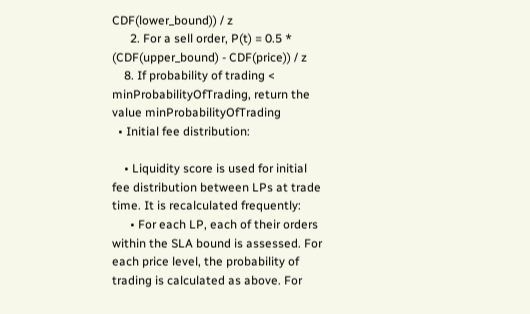CDF(lower_bound)) / z
      2. For a sell order, P(t) = 0.5 * (CDF(upper_bound) - CDF(price)) / z
    8. If probability of trading < minProbabilityOfTrading, return the value minProbabilityOfTrading
  • Initial fee distribution:

    • Liquidity score is used for initial fee distribution between LPs at trade time. It is recalculated frequently:
      • For each LP, each of their orders within the SLA bound is assessed. For each price level, the probability of trading is calculated as above. For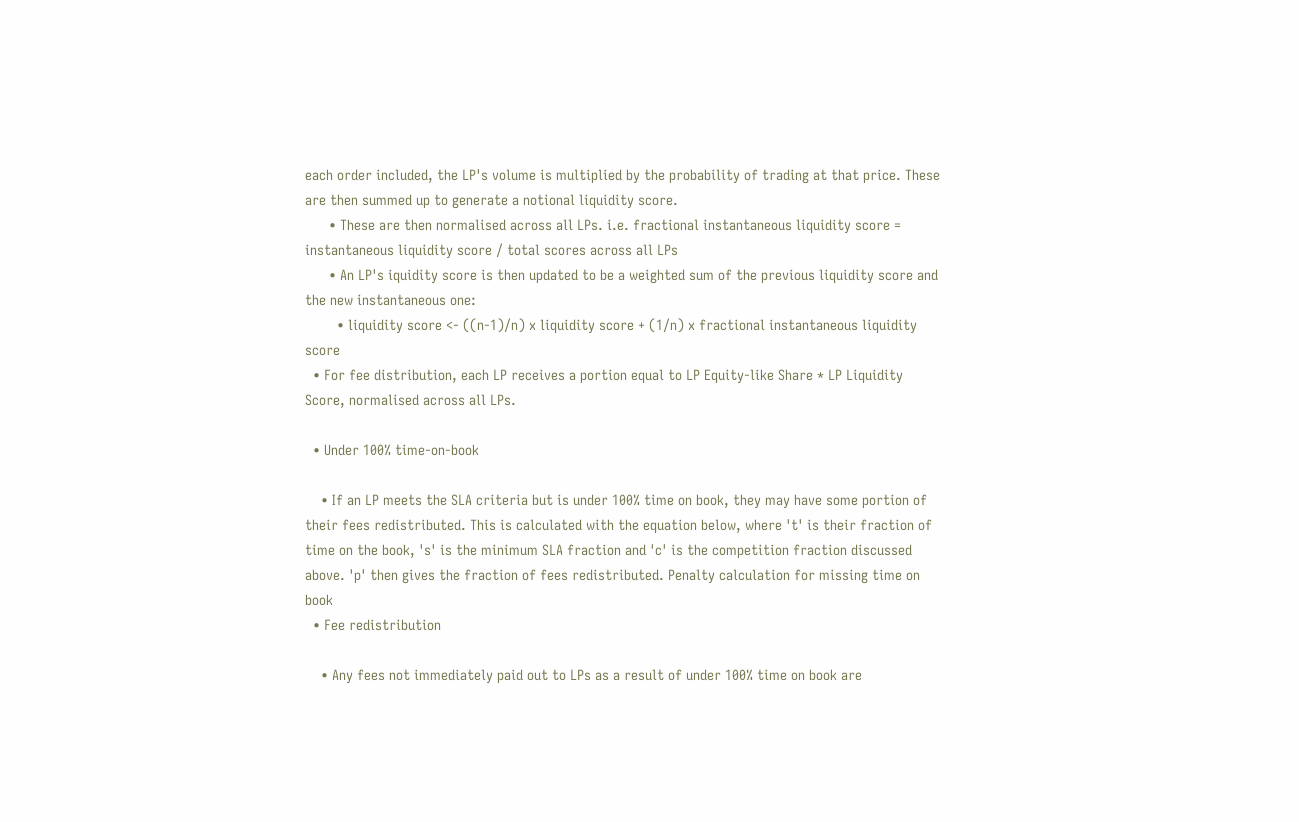each order included, the LP's volume is multiplied by the probability of trading at that price. These are then summed up to generate a notional liquidity score.
      • These are then normalised across all LPs. i.e. fractional instantaneous liquidity score = instantaneous liquidity score / total scores across all LPs
      • An LP's iquidity score is then updated to be a weighted sum of the previous liquidity score and the new instantaneous one:
        • liquidity score <- ((n-1)/n) x liquidity score + (1/n) x fractional instantaneous liquidity score
  • For fee distribution, each LP receives a portion equal to LP Equity-like Share * LP Liquidity Score, normalised across all LPs.

  • Under 100% time-on-book

    • If an LP meets the SLA criteria but is under 100% time on book, they may have some portion of their fees redistributed. This is calculated with the equation below, where 't' is their fraction of time on the book, 's' is the minimum SLA fraction and 'c' is the competition fraction discussed above. 'p' then gives the fraction of fees redistributed. Penalty calculation for missing time on book
  • Fee redistribution

    • Any fees not immediately paid out to LPs as a result of under 100% time on book are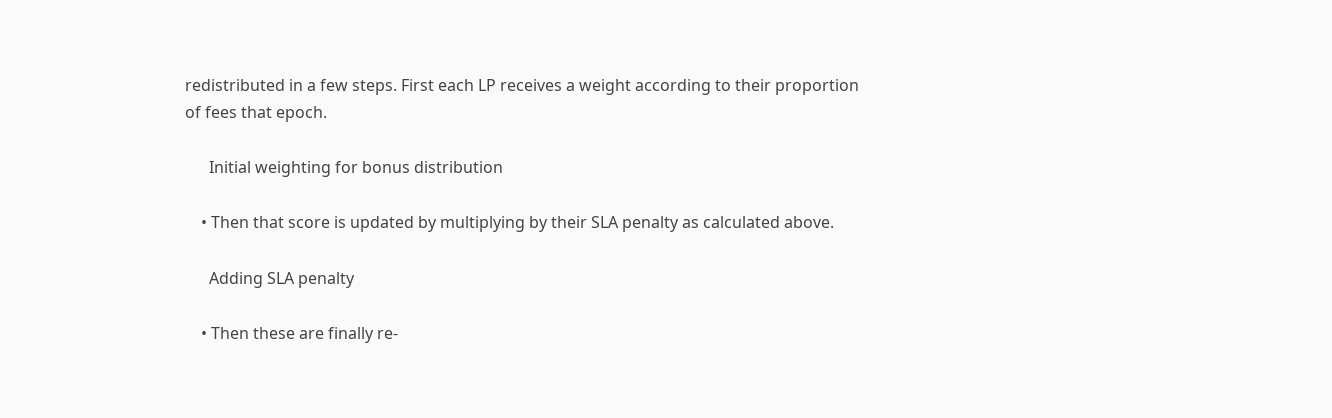redistributed in a few steps. First each LP receives a weight according to their proportion of fees that epoch.

      Initial weighting for bonus distribution

    • Then that score is updated by multiplying by their SLA penalty as calculated above.

      Adding SLA penalty

    • Then these are finally re-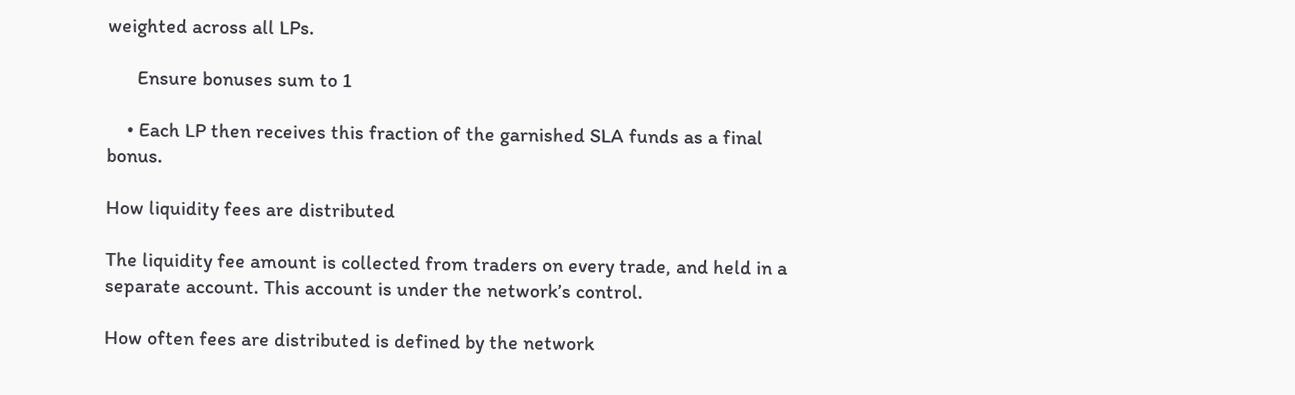weighted across all LPs.

      Ensure bonuses sum to 1

    • Each LP then receives this fraction of the garnished SLA funds as a final bonus.

How liquidity fees are distributed

The liquidity fee amount is collected from traders on every trade, and held in a separate account. This account is under the network’s control.

How often fees are distributed is defined by the network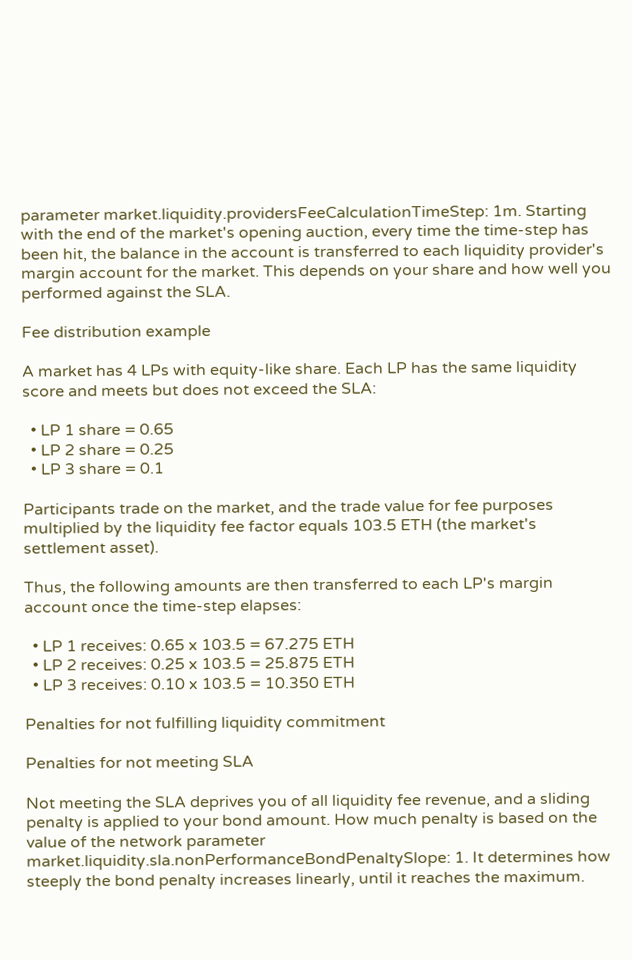parameter market.liquidity.providersFeeCalculationTimeStep: 1m. Starting with the end of the market's opening auction, every time the time-step has been hit, the balance in the account is transferred to each liquidity provider's margin account for the market. This depends on your share and how well you performed against the SLA.

Fee distribution example

A market has 4 LPs with equity-like share. Each LP has the same liquidity score and meets but does not exceed the SLA:

  • LP 1 share = 0.65
  • LP 2 share = 0.25
  • LP 3 share = 0.1

Participants trade on the market, and the trade value for fee purposes multiplied by the liquidity fee factor equals 103.5 ETH (the market's settlement asset).

Thus, the following amounts are then transferred to each LP's margin account once the time-step elapses:

  • LP 1 receives: 0.65 x 103.5 = 67.275 ETH
  • LP 2 receives: 0.25 x 103.5 = 25.875 ETH
  • LP 3 receives: 0.10 x 103.5 = 10.350 ETH

Penalties for not fulfilling liquidity commitment

Penalties for not meeting SLA

Not meeting the SLA deprives you of all liquidity fee revenue, and a sliding penalty is applied to your bond amount. How much penalty is based on the value of the network parameter market.liquidity.sla.nonPerformanceBondPenaltySlope: 1. It determines how steeply the bond penalty increases linearly, until it reaches the maximum.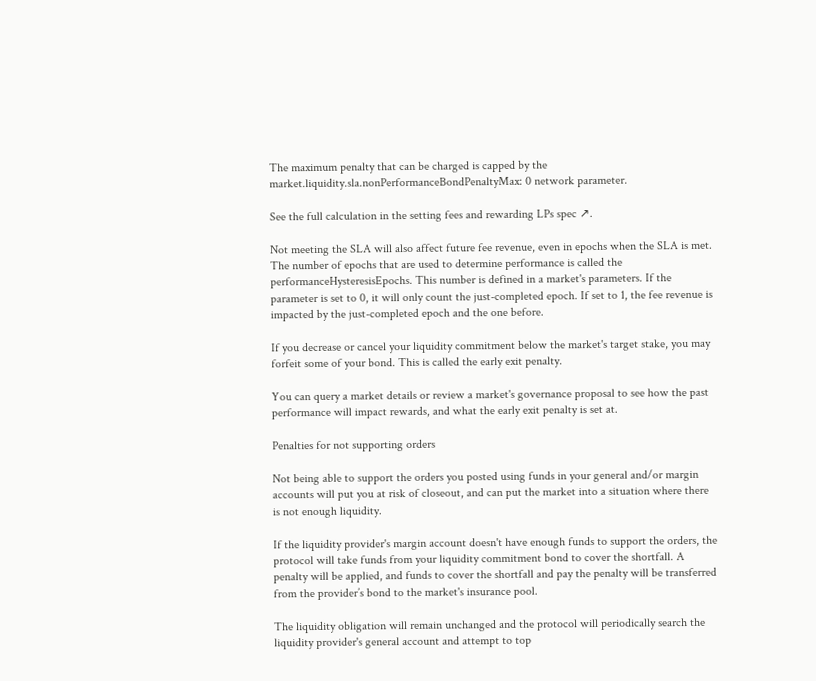The maximum penalty that can be charged is capped by the market.liquidity.sla.nonPerformanceBondPenaltyMax: 0 network parameter.

See the full calculation in the setting fees and rewarding LPs spec ↗.

Not meeting the SLA will also affect future fee revenue, even in epochs when the SLA is met. The number of epochs that are used to determine performance is called the performanceHysteresisEpochs. This number is defined in a market's parameters. If the parameter is set to 0, it will only count the just-completed epoch. If set to 1, the fee revenue is impacted by the just-completed epoch and the one before.

If you decrease or cancel your liquidity commitment below the market's target stake, you may forfeit some of your bond. This is called the early exit penalty.

You can query a market details or review a market's governance proposal to see how the past performance will impact rewards, and what the early exit penalty is set at.

Penalties for not supporting orders

Not being able to support the orders you posted using funds in your general and/or margin accounts will put you at risk of closeout, and can put the market into a situation where there is not enough liquidity.

If the liquidity provider's margin account doesn't have enough funds to support the orders, the protocol will take funds from your liquidity commitment bond to cover the shortfall. A penalty will be applied, and funds to cover the shortfall and pay the penalty will be transferred from the provider’s bond to the market's insurance pool.

The liquidity obligation will remain unchanged and the protocol will periodically search the liquidity provider's general account and attempt to top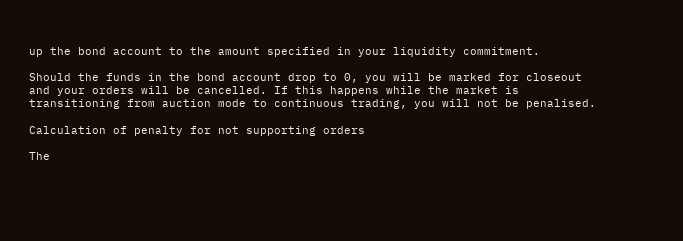up the bond account to the amount specified in your liquidity commitment.

Should the funds in the bond account drop to 0, you will be marked for closeout and your orders will be cancelled. If this happens while the market is transitioning from auction mode to continuous trading, you will not be penalised.

Calculation of penalty for not supporting orders

The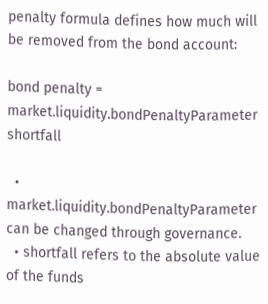penalty formula defines how much will be removed from the bond account:

bond penalty = market.liquidity.bondPenaltyParameter  shortfall

  • market.liquidity.bondPenaltyParameter can be changed through governance.
  • shortfall refers to the absolute value of the funds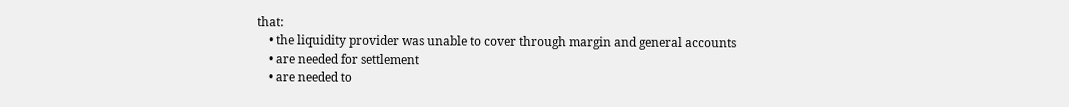that:
    • the liquidity provider was unable to cover through margin and general accounts
    • are needed for settlement
    • are needed to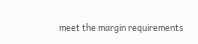meet the margin requirements